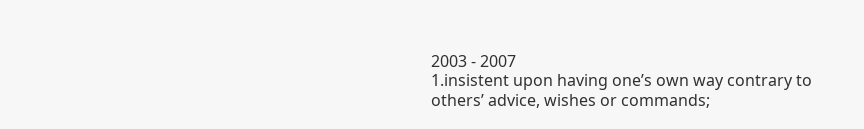2003 - 2007
1.insistent upon having one’s own way contrary to others’ advice, wishes or commands;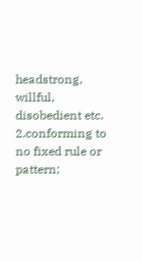headstrong, willful, disobedient etc.
2.conforming to no fixed rule or pattern;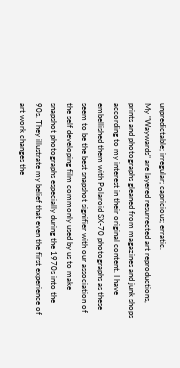unpredictable; irregular; capricious; erratic.
My "Waywards" are layered resurrected art reproductions, prints and photographs gleaned from magazines and junk shops according to my interest in their original content. I have embellished them with Polaroid SX-70 photographs as these seem to be the best snapshot signifier with our association of the self developing film commonly used by us to make snapshot photographs especially during the 1970s into the 90s. They illustrate my belief that even the first experience of art work changes the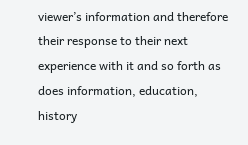viewer’s information and therefore their response to their next experience with it and so forth as does information, education, history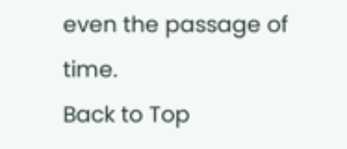even the passage of time.
Back to Top